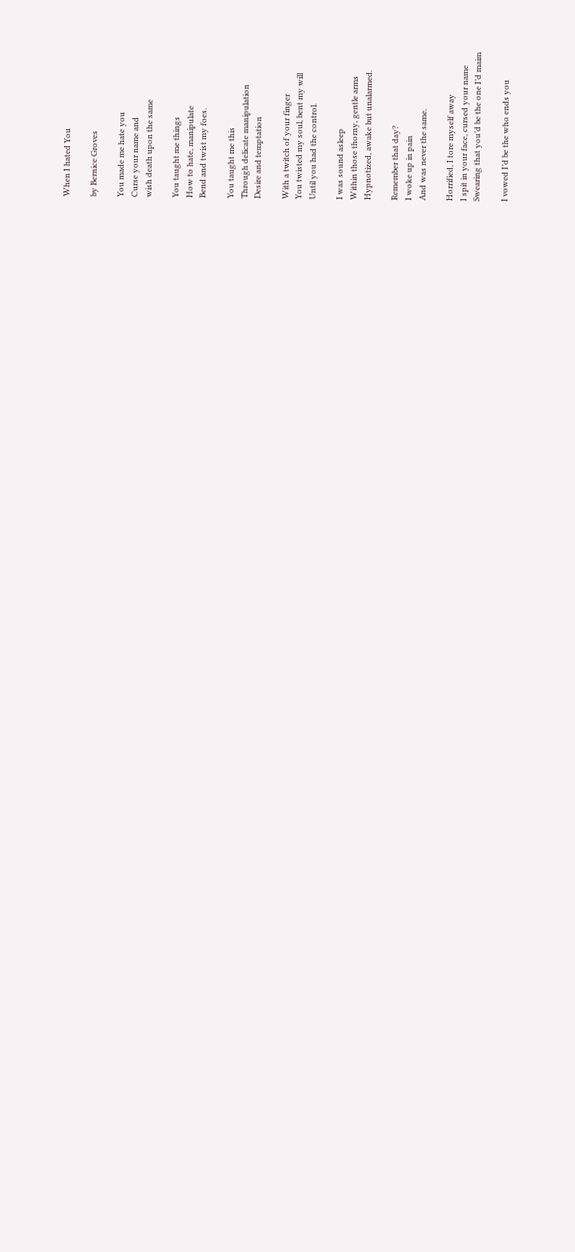When I hated You

by Bernice Groves

You made me hate you
Curse your name and
wish death upon the same

You taught me things
How to hate, manipulate
Bend and twist my foes.

You taught me this
Through delicate manipulation
Desire and temptation

With a twitch of your finger
You twisted my soul, bent my will
Until you had the control.

I was sound asleep
Within those thorny, gentle arms
Hypnotized, awake but unalarmed.

Remember that day?
I woke up in pain
And was never the same.

Horrified, I tore myself away
I spit in your face, cursed your name
Swearing that you’d be the one I’d maim

I vowed I’d be the who ends you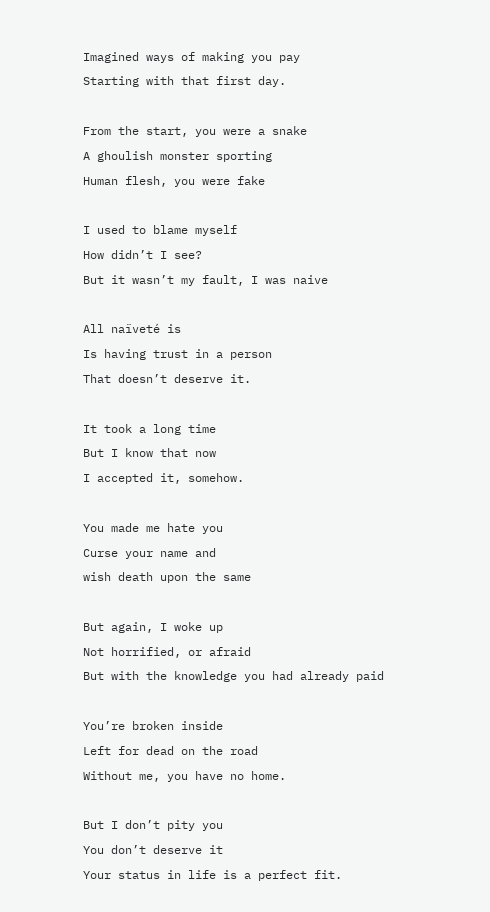Imagined ways of making you pay
Starting with that first day.

From the start, you were a snake
A ghoulish monster sporting
Human flesh, you were fake

I used to blame myself
How didn’t I see?
But it wasn’t my fault, I was naive

All naïveté is
Is having trust in a person
That doesn’t deserve it.

It took a long time
But I know that now
I accepted it, somehow.

You made me hate you
Curse your name and
wish death upon the same

But again, I woke up
Not horrified, or afraid
But with the knowledge you had already paid

You’re broken inside
Left for dead on the road
Without me, you have no home.

But I don’t pity you
You don’t deserve it
Your status in life is a perfect fit.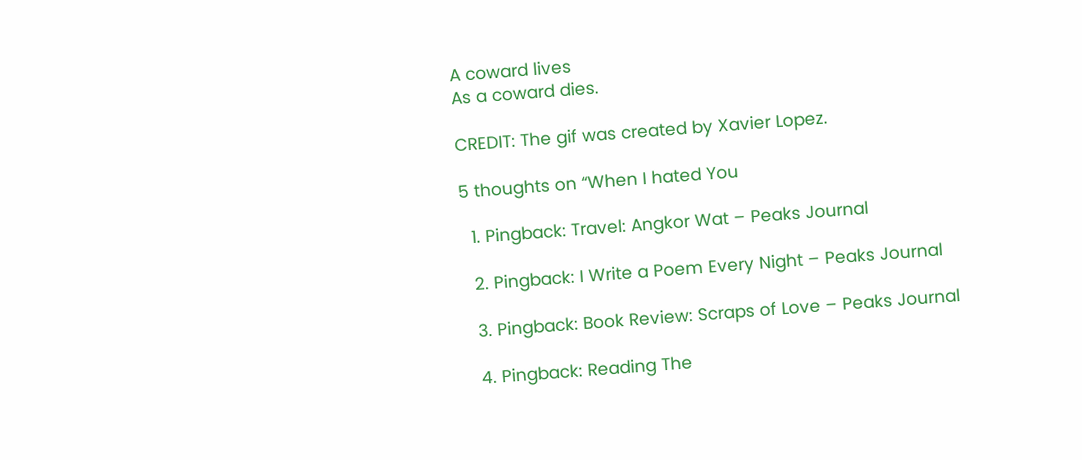A coward lives
As a coward dies.

CREDIT: The gif was created by Xavier Lopez.

5 thoughts on “When I hated You

  1. Pingback: Travel: Angkor Wat – Peaks Journal

  2. Pingback: I Write a Poem Every Night – Peaks Journal

  3. Pingback: Book Review: Scraps of Love – Peaks Journal

  4. Pingback: Reading The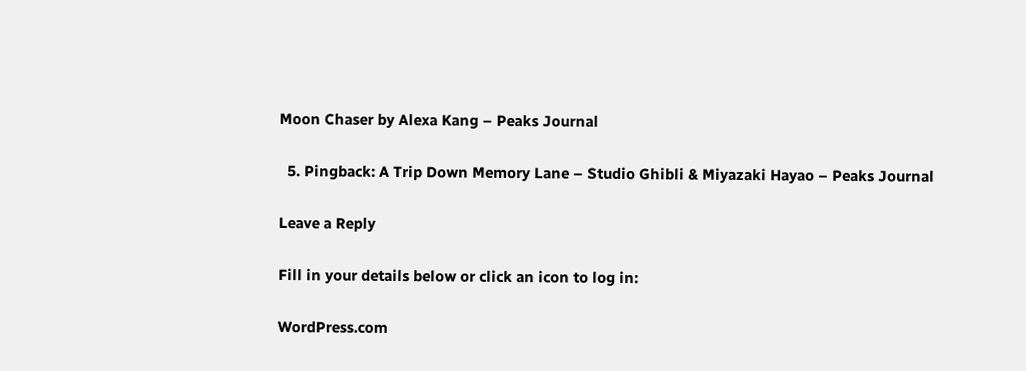Moon Chaser by Alexa Kang – Peaks Journal

  5. Pingback: A Trip Down Memory Lane – Studio Ghibli & Miyazaki Hayao – Peaks Journal

Leave a Reply

Fill in your details below or click an icon to log in:

WordPress.com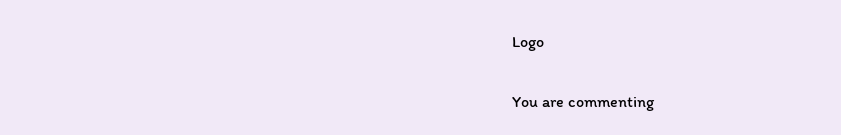Logo

You are commenting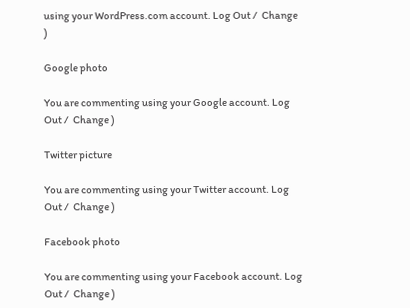using your WordPress.com account. Log Out /  Change )

Google photo

You are commenting using your Google account. Log Out /  Change )

Twitter picture

You are commenting using your Twitter account. Log Out /  Change )

Facebook photo

You are commenting using your Facebook account. Log Out /  Change )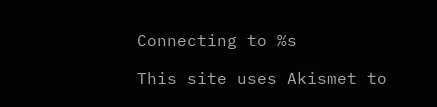Connecting to %s

This site uses Akismet to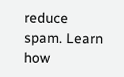reduce spam. Learn how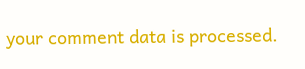your comment data is processed.